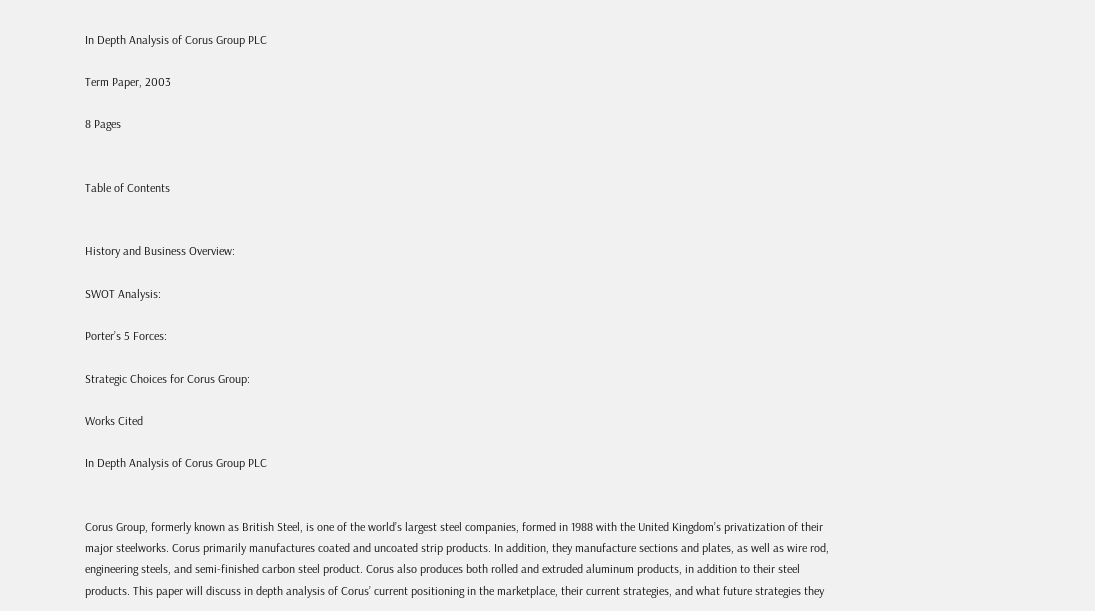In Depth Analysis of Corus Group PLC

Term Paper, 2003

8 Pages


Table of Contents


History and Business Overview:

SWOT Analysis:

Porter’s 5 Forces:

Strategic Choices for Corus Group:

Works Cited

In Depth Analysis of Corus Group PLC


Corus Group, formerly known as British Steel, is one of the world’s largest steel companies, formed in 1988 with the United Kingdom’s privatization of their major steelworks. Corus primarily manufactures coated and uncoated strip products. In addition, they manufacture sections and plates, as well as wire rod, engineering steels, and semi-finished carbon steel product. Corus also produces both rolled and extruded aluminum products, in addition to their steel products. This paper will discuss in depth analysis of Corus’ current positioning in the marketplace, their current strategies, and what future strategies they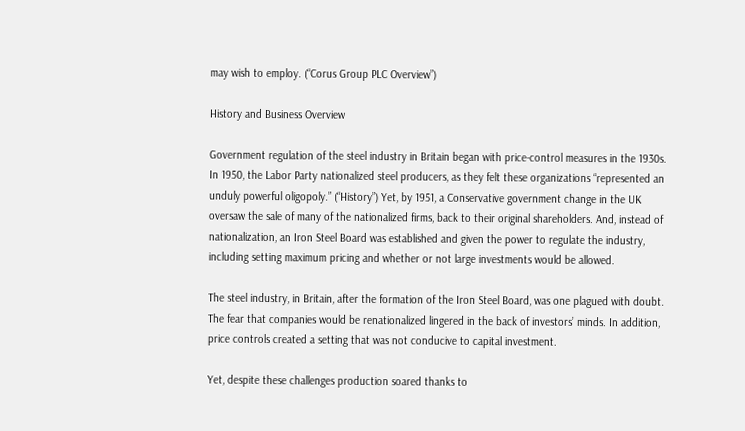may wish to employ. (“Corus Group PLC Overview”)

History and Business Overview

Government regulation of the steel industry in Britain began with price-control measures in the 1930s. In 1950, the Labor Party nationalized steel producers, as they felt these organizations “represented an unduly powerful oligopoly.” (“History”) Yet, by 1951, a Conservative government change in the UK oversaw the sale of many of the nationalized firms, back to their original shareholders. And, instead of nationalization, an Iron Steel Board was established and given the power to regulate the industry, including setting maximum pricing and whether or not large investments would be allowed.

The steel industry, in Britain, after the formation of the Iron Steel Board, was one plagued with doubt. The fear that companies would be renationalized lingered in the back of investors’ minds. In addition, price controls created a setting that was not conducive to capital investment.

Yet, despite these challenges production soared thanks to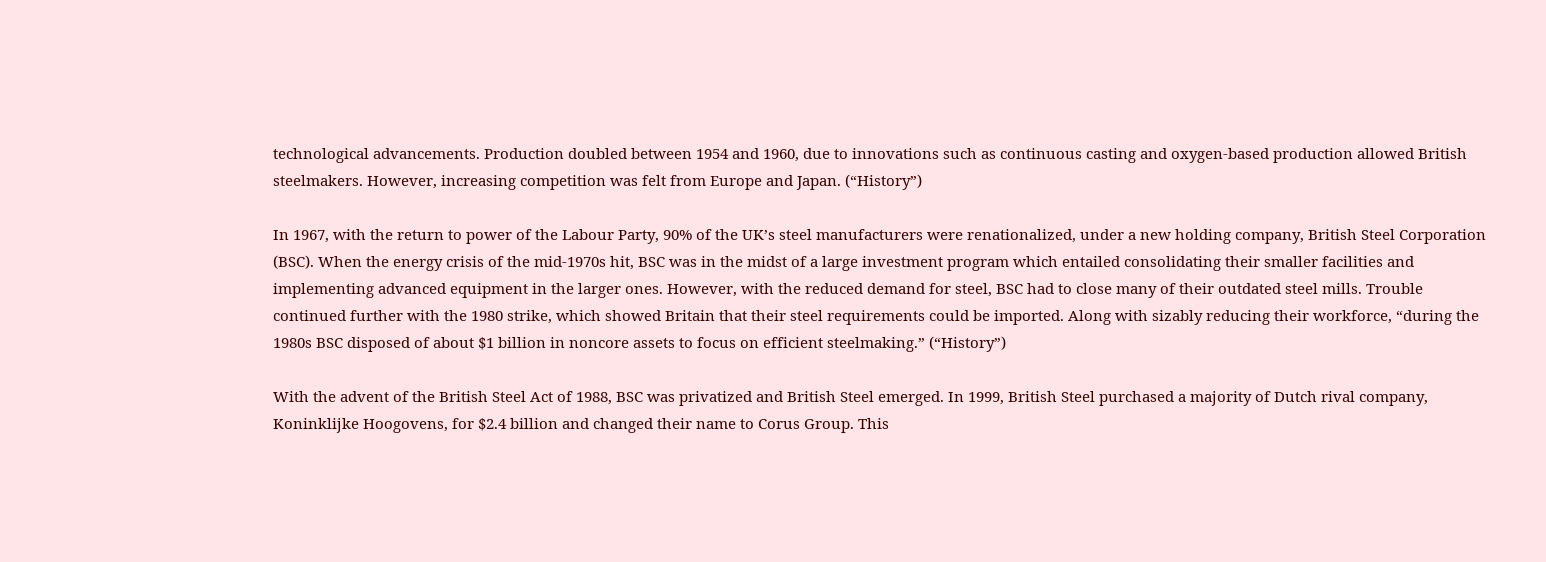technological advancements. Production doubled between 1954 and 1960, due to innovations such as continuous casting and oxygen-based production allowed British steelmakers. However, increasing competition was felt from Europe and Japan. (“History”)

In 1967, with the return to power of the Labour Party, 90% of the UK’s steel manufacturers were renationalized, under a new holding company, British Steel Corporation (BSC). When the energy crisis of the mid-1970s hit, BSC was in the midst of a large investment program which entailed consolidating their smaller facilities and implementing advanced equipment in the larger ones. However, with the reduced demand for steel, BSC had to close many of their outdated steel mills. Trouble continued further with the 1980 strike, which showed Britain that their steel requirements could be imported. Along with sizably reducing their workforce, “during the 1980s BSC disposed of about $1 billion in noncore assets to focus on efficient steelmaking.” (“History”)

With the advent of the British Steel Act of 1988, BSC was privatized and British Steel emerged. In 1999, British Steel purchased a majority of Dutch rival company, Koninklijke Hoogovens, for $2.4 billion and changed their name to Corus Group. This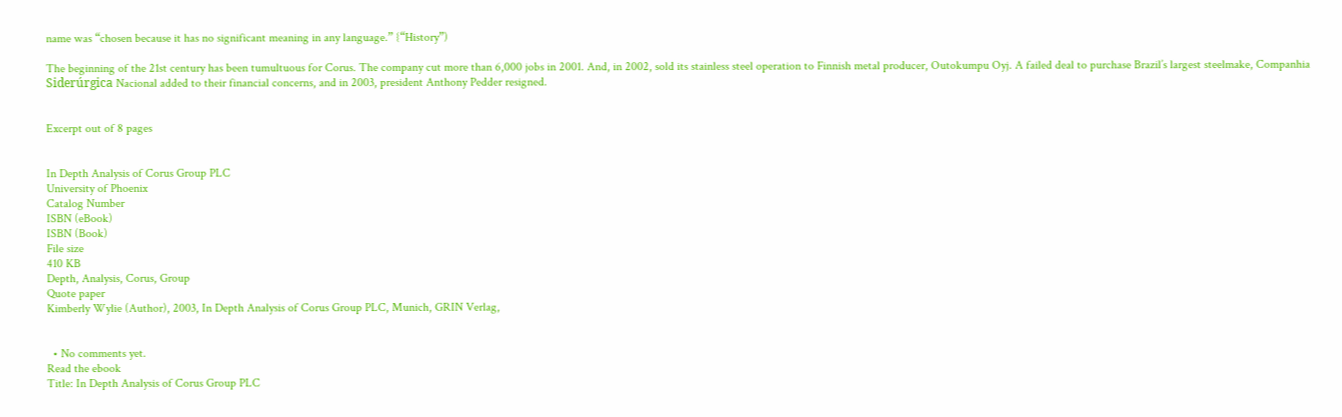name was “chosen because it has no significant meaning in any language.” {“History”)

The beginning of the 21st century has been tumultuous for Corus. The company cut more than 6,000 jobs in 2001. And, in 2002, sold its stainless steel operation to Finnish metal producer, Outokumpu Oyj. A failed deal to purchase Brazil’s largest steelmake, Companhia Siderúrgica Nacional added to their financial concerns, and in 2003, president Anthony Pedder resigned.


Excerpt out of 8 pages


In Depth Analysis of Corus Group PLC
University of Phoenix
Catalog Number
ISBN (eBook)
ISBN (Book)
File size
410 KB
Depth, Analysis, Corus, Group
Quote paper
Kimberly Wylie (Author), 2003, In Depth Analysis of Corus Group PLC, Munich, GRIN Verlag,


  • No comments yet.
Read the ebook
Title: In Depth Analysis of Corus Group PLC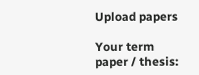Upload papers

Your term paper / thesis: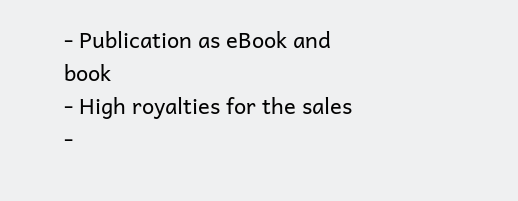- Publication as eBook and book
- High royalties for the sales
-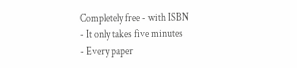Completely free - with ISBN
- It only takes five minutes
- Every paper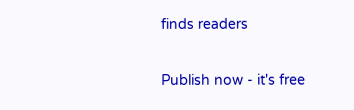finds readers

Publish now - it's free